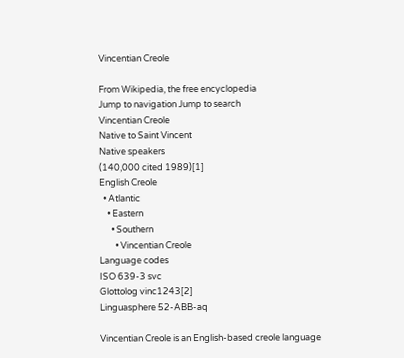Vincentian Creole

From Wikipedia, the free encyclopedia
Jump to navigation Jump to search
Vincentian Creole
Native to Saint Vincent
Native speakers
(140,000 cited 1989)[1]
English Creole
  • Atlantic
    • Eastern
      • Southern
        • Vincentian Creole
Language codes
ISO 639-3 svc
Glottolog vinc1243[2]
Linguasphere 52-ABB-aq

Vincentian Creole is an English-based creole language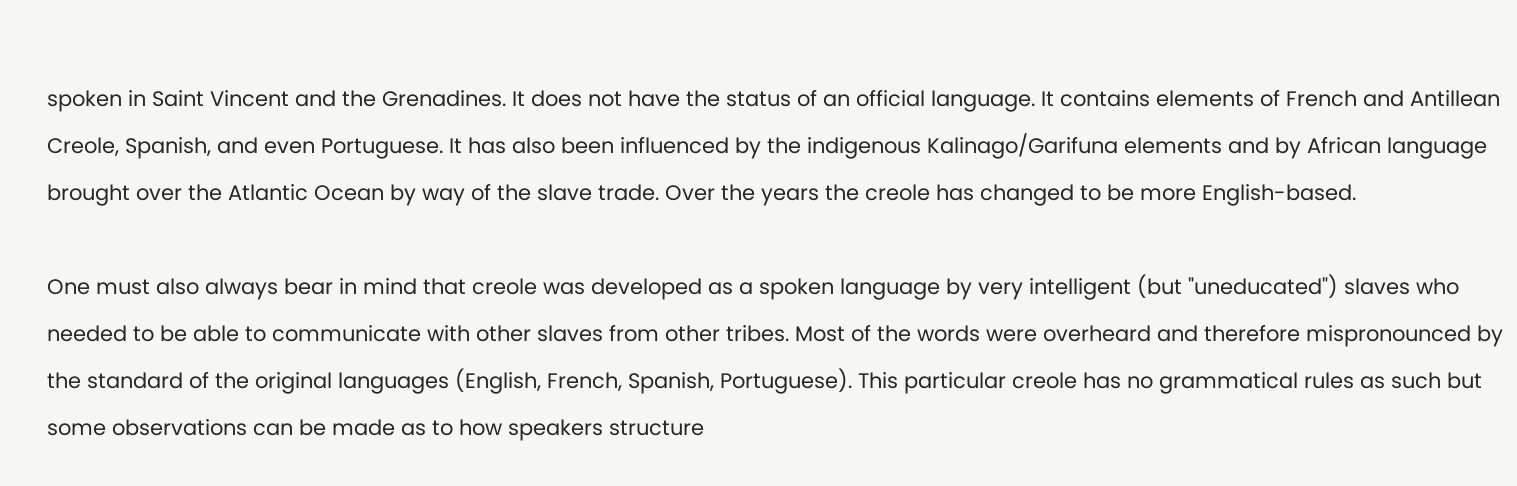spoken in Saint Vincent and the Grenadines. It does not have the status of an official language. It contains elements of French and Antillean Creole, Spanish, and even Portuguese. It has also been influenced by the indigenous Kalinago/Garifuna elements and by African language brought over the Atlantic Ocean by way of the slave trade. Over the years the creole has changed to be more English-based.

One must also always bear in mind that creole was developed as a spoken language by very intelligent (but "uneducated") slaves who needed to be able to communicate with other slaves from other tribes. Most of the words were overheard and therefore mispronounced by the standard of the original languages (English, French, Spanish, Portuguese). This particular creole has no grammatical rules as such but some observations can be made as to how speakers structure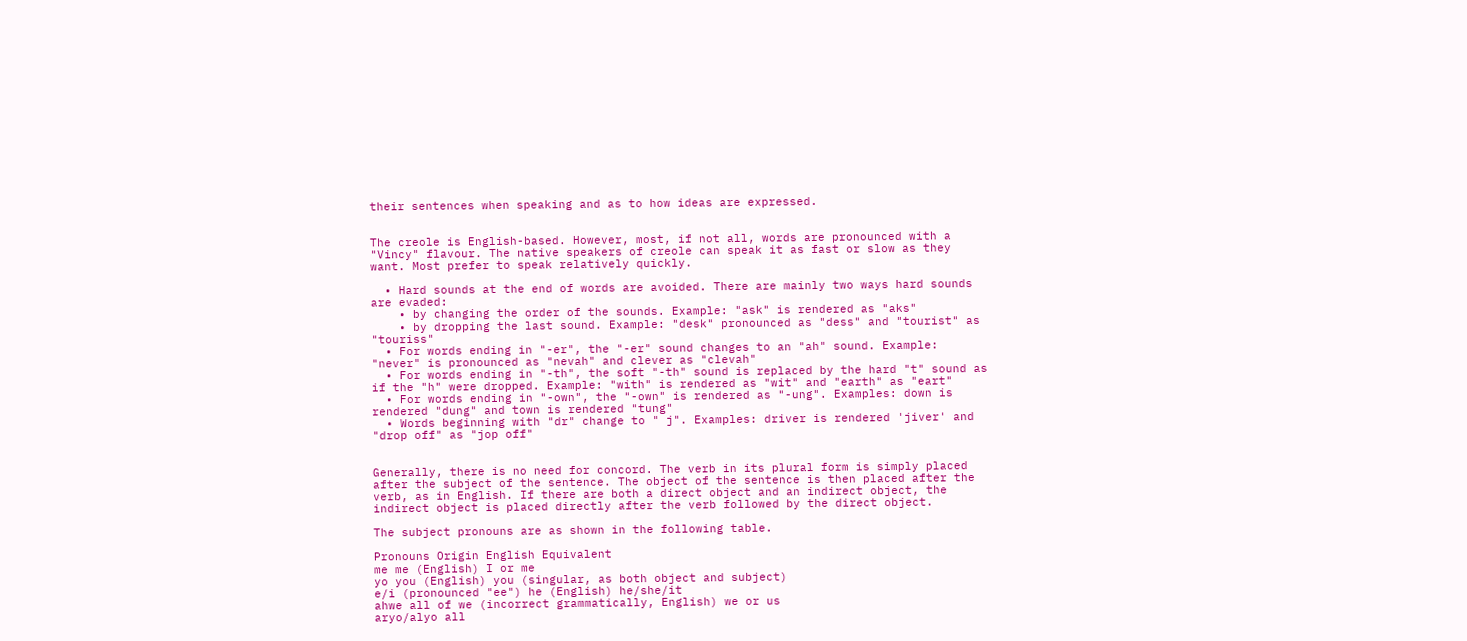their sentences when speaking and as to how ideas are expressed.


The creole is English-based. However, most, if not all, words are pronounced with a "Vincy" flavour. The native speakers of creole can speak it as fast or slow as they want. Most prefer to speak relatively quickly.

  • Hard sounds at the end of words are avoided. There are mainly two ways hard sounds are evaded:
    • by changing the order of the sounds. Example: "ask" is rendered as "aks"
    • by dropping the last sound. Example: "desk" pronounced as "dess" and "tourist" as "touriss"
  • For words ending in "-er", the "-er" sound changes to an "ah" sound. Example: "never" is pronounced as "nevah" and clever as "clevah"
  • For words ending in "-th", the soft "-th" sound is replaced by the hard "t" sound as if the "h" were dropped. Example: "with" is rendered as "wit" and "earth" as "eart"
  • For words ending in "-own", the "-own" is rendered as "-ung". Examples: down is rendered "dung" and town is rendered "tung"
  • Words beginning with "dr" change to " j". Examples: driver is rendered 'jiver' and "drop off" as "jop off"


Generally, there is no need for concord. The verb in its plural form is simply placed after the subject of the sentence. The object of the sentence is then placed after the verb, as in English. If there are both a direct object and an indirect object, the indirect object is placed directly after the verb followed by the direct object.

The subject pronouns are as shown in the following table.

Pronouns Origin English Equivalent
me me (English) I or me
yo you (English) you (singular, as both object and subject)
e/i (pronounced "ee") he (English) he/she/it
ahwe all of we (incorrect grammatically, English) we or us
aryo/alyo all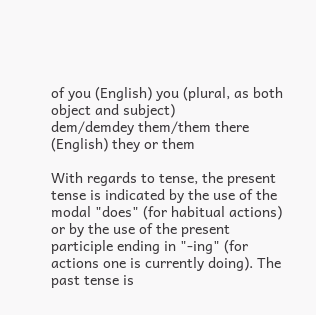of you (English) you (plural, as both object and subject)
dem/demdey them/them there (English) they or them

With regards to tense, the present tense is indicated by the use of the modal "does" (for habitual actions) or by the use of the present participle ending in "-ing" (for actions one is currently doing). The past tense is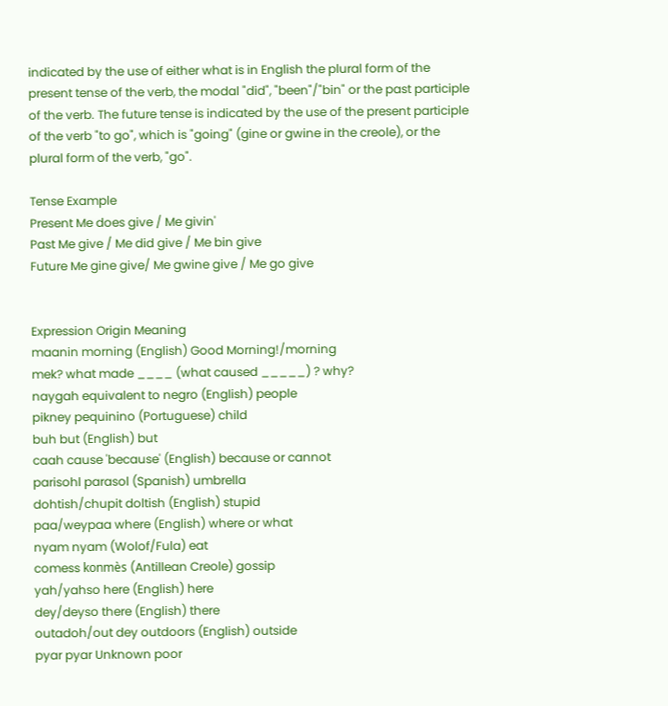indicated by the use of either what is in English the plural form of the present tense of the verb, the modal "did", "been"/"bin" or the past participle of the verb. The future tense is indicated by the use of the present participle of the verb "to go", which is "going" (gine or gwine in the creole), or the plural form of the verb, "go".

Tense Example
Present Me does give / Me givin'
Past Me give / Me did give / Me bin give
Future Me gine give/ Me gwine give / Me go give


Expression Origin Meaning
maanin morning (English) Good Morning!/morning
mek? what made ____ (what caused _____) ? why?
naygah equivalent to negro (English) people
pikney pequinino (Portuguese) child
buh but (English) but
caah cause 'because' (English) because or cannot
parisohl parasol (Spanish) umbrella
dohtish/chupit doltish (English) stupid
paa/weypaa where (English) where or what
nyam nyam (Wolof/Fula) eat
comess konmès (Antillean Creole) gossip
yah/yahso here (English) here
dey/deyso there (English) there
outadoh/out dey outdoors (English) outside
pyar pyar Unknown poor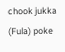chook jukka (Fula) poke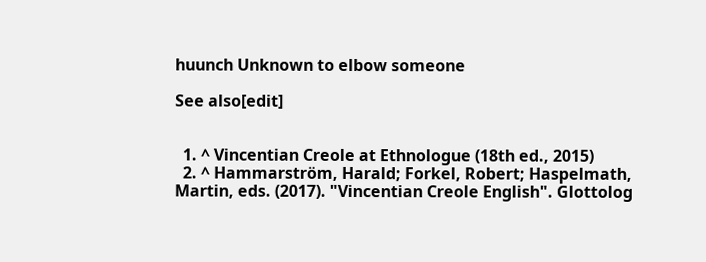huunch Unknown to elbow someone

See also[edit]


  1. ^ Vincentian Creole at Ethnologue (18th ed., 2015)
  2. ^ Hammarström, Harald; Forkel, Robert; Haspelmath, Martin, eds. (2017). "Vincentian Creole English". Glottolog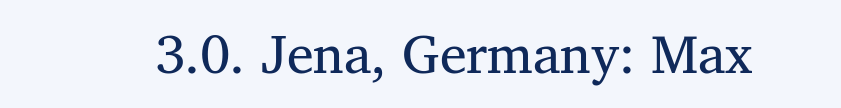3.0. Jena, Germany: Max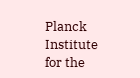Planck Institute for the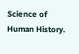Science of Human History.